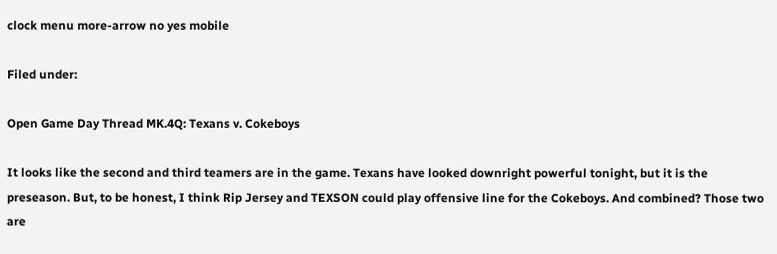clock menu more-arrow no yes mobile

Filed under:

Open Game Day Thread MK.4Q: Texans v. Cokeboys

It looks like the second and third teamers are in the game. Texans have looked downright powerful tonight, but it is the preseason. But, to be honest, I think Rip Jersey and TEXSON could play offensive line for the Cokeboys. And combined? Those two are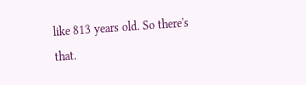like 813 years old. So there's that.